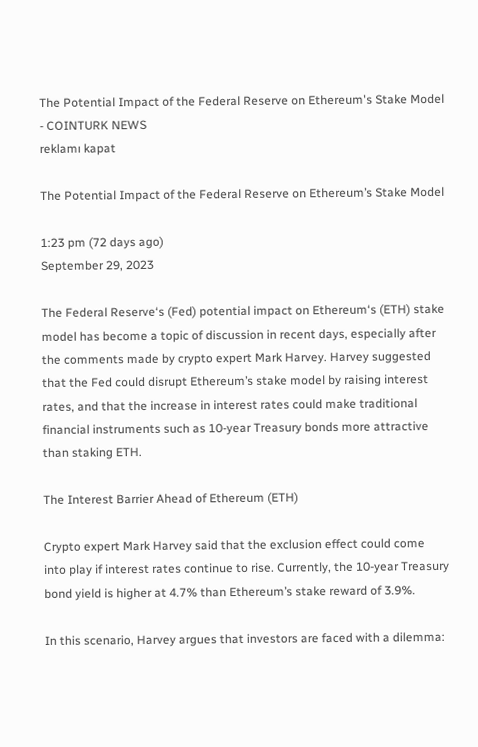The Potential Impact of the Federal Reserve on Ethereum's Stake Model - COINTURK NEWS
reklamı kapat

The Potential Impact of the Federal Reserve on Ethereum’s Stake Model

1:23 pm (72 days ago)
September 29, 2023

The Federal Reserve‘s (Fed) potential impact on Ethereum‘s (ETH) stake model has become a topic of discussion in recent days, especially after the comments made by crypto expert Mark Harvey. Harvey suggested that the Fed could disrupt Ethereum’s stake model by raising interest rates, and that the increase in interest rates could make traditional financial instruments such as 10-year Treasury bonds more attractive than staking ETH.

The Interest Barrier Ahead of Ethereum (ETH)

Crypto expert Mark Harvey said that the exclusion effect could come into play if interest rates continue to rise. Currently, the 10-year Treasury bond yield is higher at 4.7% than Ethereum’s stake reward of 3.9%.

In this scenario, Harvey argues that investors are faced with a dilemma: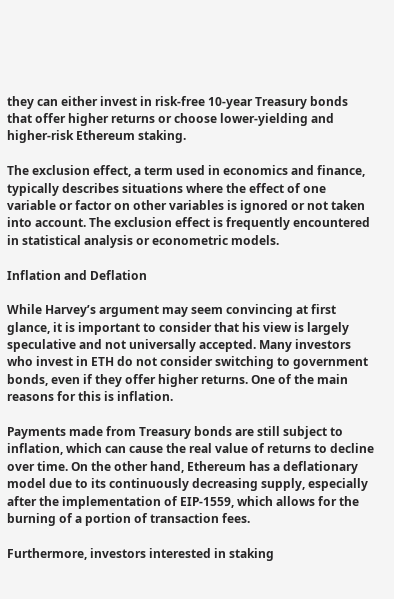they can either invest in risk-free 10-year Treasury bonds that offer higher returns or choose lower-yielding and higher-risk Ethereum staking.

The exclusion effect, a term used in economics and finance, typically describes situations where the effect of one variable or factor on other variables is ignored or not taken into account. The exclusion effect is frequently encountered in statistical analysis or econometric models.

Inflation and Deflation

While Harvey’s argument may seem convincing at first glance, it is important to consider that his view is largely speculative and not universally accepted. Many investors who invest in ETH do not consider switching to government bonds, even if they offer higher returns. One of the main reasons for this is inflation.

Payments made from Treasury bonds are still subject to inflation, which can cause the real value of returns to decline over time. On the other hand, Ethereum has a deflationary model due to its continuously decreasing supply, especially after the implementation of EIP-1559, which allows for the burning of a portion of transaction fees.

Furthermore, investors interested in staking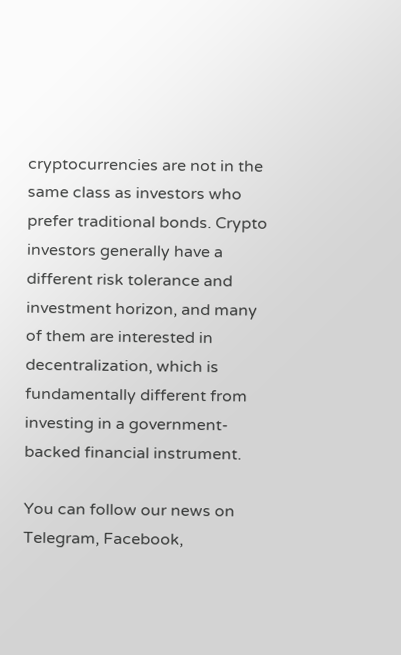cryptocurrencies are not in the same class as investors who prefer traditional bonds. Crypto investors generally have a different risk tolerance and investment horizon, and many of them are interested in decentralization, which is fundamentally different from investing in a government-backed financial instrument.

You can follow our news on Telegram, Facebook,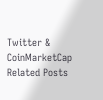Twitter & CoinMarketCap
Related Posts